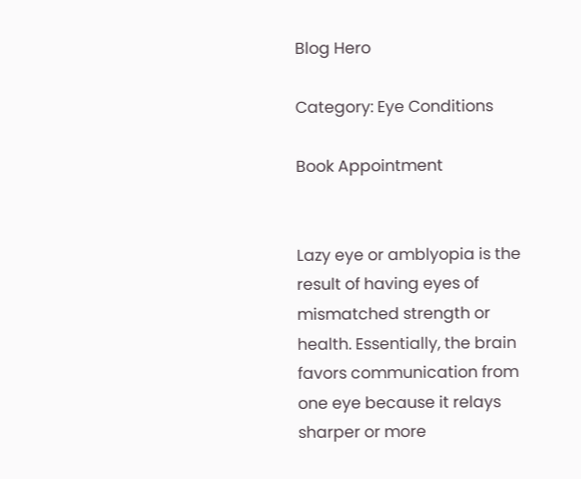Blog Hero

Category: Eye Conditions

Book Appointment


Lazy eye or amblyopia is the result of having eyes of mismatched strength or health. Essentially, the brain favors communication from one eye because it relays sharper or more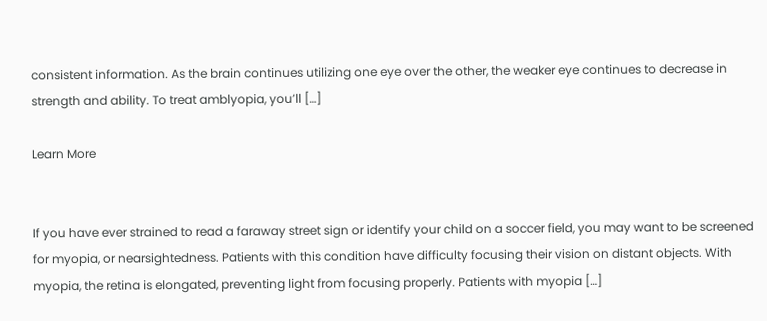consistent information. As the brain continues utilizing one eye over the other, the weaker eye continues to decrease in strength and ability. To treat amblyopia, you’ll […]

Learn More


If you have ever strained to read a faraway street sign or identify your child on a soccer field, you may want to be screened for myopia, or nearsightedness. Patients with this condition have difficulty focusing their vision on distant objects. With myopia, the retina is elongated, preventing light from focusing properly. Patients with myopia […]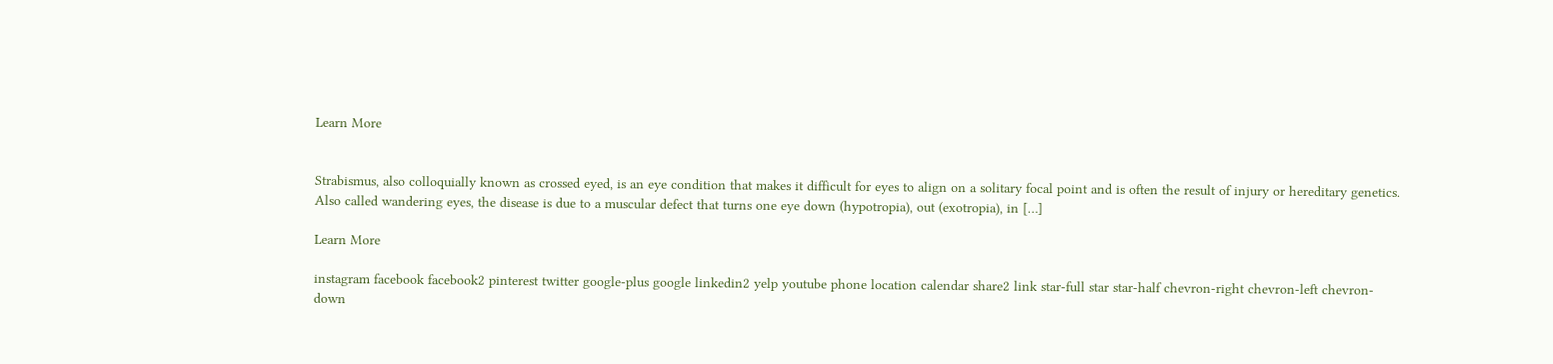Learn More


Strabismus, also colloquially known as crossed eyed, is an eye condition that makes it difficult for eyes to align on a solitary focal point and is often the result of injury or hereditary genetics. Also called wandering eyes, the disease is due to a muscular defect that turns one eye down (hypotropia), out (exotropia), in […]

Learn More

instagram facebook facebook2 pinterest twitter google-plus google linkedin2 yelp youtube phone location calendar share2 link star-full star star-half chevron-right chevron-left chevron-down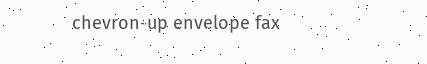chevron-up envelope fax